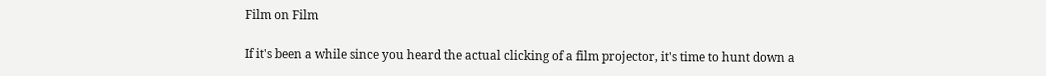Film on Film

If it's been a while since you heard the actual clicking of a film projector, it's time to hunt down a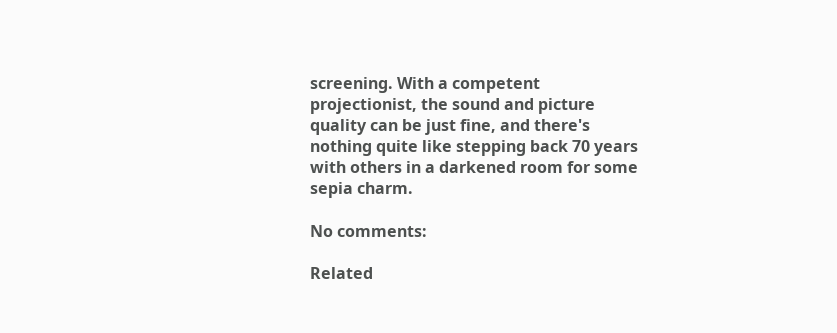screening. With a competent projectionist, the sound and picture quality can be just fine, and there's nothing quite like stepping back 70 years with others in a darkened room for some sepia charm.

No comments:

Related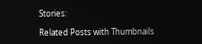Stories:

Related Posts with Thumbnails